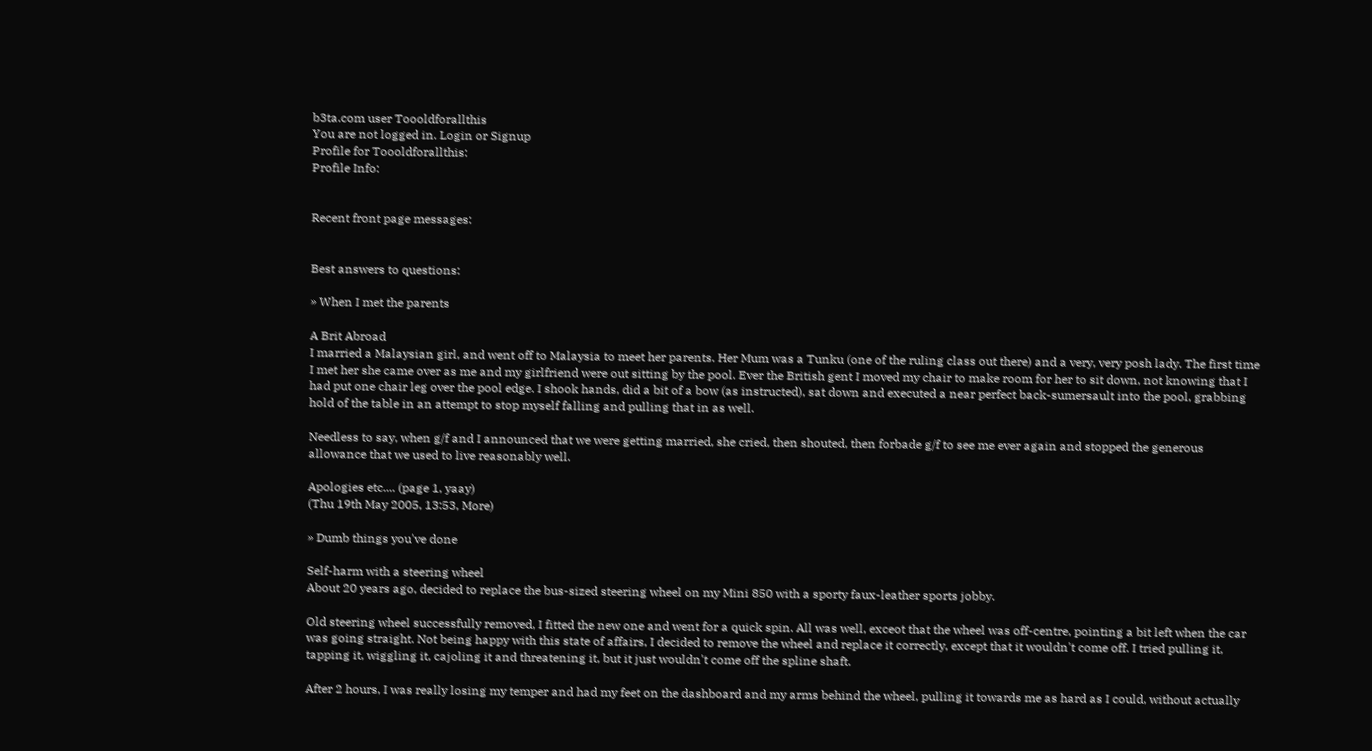b3ta.com user Toooldforallthis
You are not logged in. Login or Signup
Profile for Toooldforallthis:
Profile Info:


Recent front page messages:


Best answers to questions:

» When I met the parents

A Brit Abroad
I married a Malaysian girl, and went off to Malaysia to meet her parents. Her Mum was a Tunku (one of the ruling class out there) and a very, very posh lady. The first time I met her she came over as me and my girlfriend were out sitting by the pool. Ever the British gent I moved my chair to make room for her to sit down, not knowing that I had put one chair leg over the pool edge. I shook hands, did a bit of a bow (as instructed), sat down and executed a near perfect back-sumersault into the pool, grabbing hold of the table in an attempt to stop myself falling and pulling that in as well.

Needless to say, when g/f and I announced that we were getting married, she cried, then shouted, then forbade g/f to see me ever again and stopped the generous allowance that we used to live reasonably well.

Apologies etc.... (page 1, yaay)
(Thu 19th May 2005, 13:53, More)

» Dumb things you've done

Self-harm with a steering wheel
About 20 years ago, decided to replace the bus-sized steering wheel on my Mini 850 with a sporty faux-leather sports jobby.

Old steering wheel successfully removed, I fitted the new one and went for a quick spin. All was well, exceot that the wheel was off-centre, pointing a bit left when the car was going straight. Not being happy with this state of affairs, I decided to remove the wheel and replace it correctly, except that it wouldn't come off. I tried pulling it, tapping it, wiggling it, cajoling it and threatening it, but it just wouldn't come off the spline shaft.

After 2 hours, I was really losing my temper and had my feet on the dashboard and my arms behind the wheel, pulling it towards me as hard as I could, without actually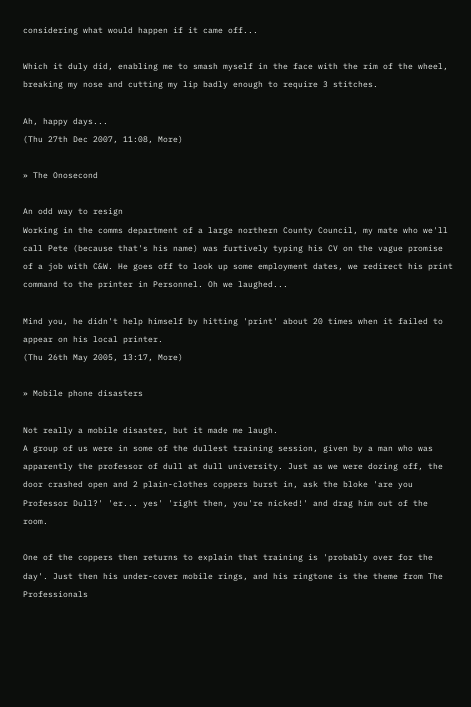considering what would happen if it came off...

Which it duly did, enabling me to smash myself in the face with the rim of the wheel, breaking my nose and cutting my lip badly enough to require 3 stitches.

Ah, happy days...
(Thu 27th Dec 2007, 11:08, More)

» The Onosecond

An odd way to resign
Working in the comms department of a large northern County Council, my mate who we'll call Pete (because that's his name) was furtively typing his CV on the vague promise of a job with C&W. He goes off to look up some employment dates, we redirect his print command to the printer in Personnel. Oh we laughed...

Mind you, he didn't help himself by hitting 'print' about 20 times when it failed to appear on his local printer.
(Thu 26th May 2005, 13:17, More)

» Mobile phone disasters

Not really a mobile disaster, but it made me laugh.
A group of us were in some of the dullest training session, given by a man who was apparently the professor of dull at dull university. Just as we were dozing off, the door crashed open and 2 plain-clothes coppers burst in, ask the bloke 'are you Professor Dull?' 'er... yes' 'right then, you're nicked!' and drag him out of the room.

One of the coppers then returns to explain that training is 'probably over for the day'. Just then his under-cover mobile rings, and his ringtone is the theme from The Professionals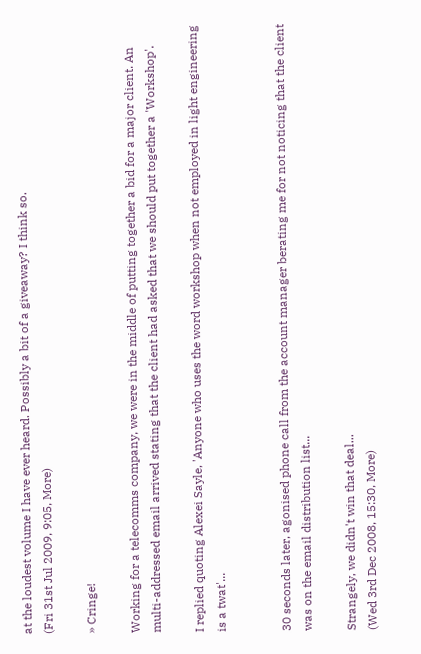at the loudest volume I have ever heard. Possibly a bit of a giveaway? I think so.
(Fri 31st Jul 2009, 9:05, More)

» Cringe!

Working for a telecomms company, we were in the middle of putting together a bid for a major client. An multi-addressed email arrived stating that the client had asked that we should put together a 'Workshop'.

I replied quoting Alexei Sayle, 'Anyone who uses the word workshop when not employed in light engineering is a twat'...


30 seconds later, agonised phone call from the account manager berating me for not noticing that the client was on the email distribution list...

Strangely, we didn't win that deal...
(Wed 3rd Dec 2008, 15:30, More)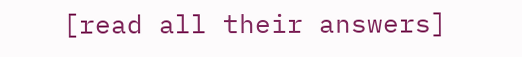[read all their answers]